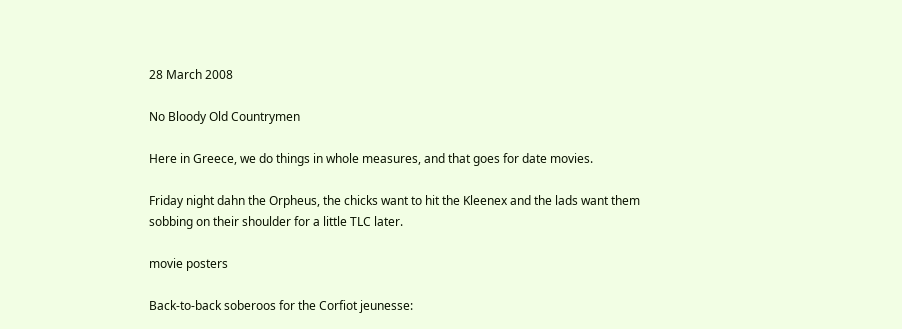28 March 2008

No Bloody Old Countrymen

Here in Greece, we do things in whole measures, and that goes for date movies.

Friday night dahn the Orpheus, the chicks want to hit the Kleenex and the lads want them sobbing on their shoulder for a little TLC later.

movie posters

Back-to-back soberoos for the Corfiot jeunesse: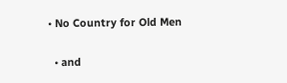• No Country for Old Men

  • and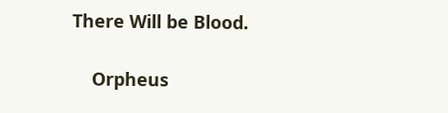There Will be Blood.

    Orpheus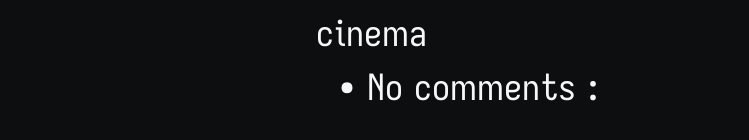cinema
  • No comments :